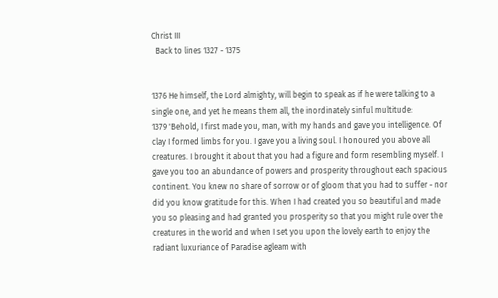Christ III
  Back to lines 1327 - 1375


1376 He himself, the Lord almighty, will begin to speak as if he were talking to a single one, and yet he means them all, the inordinately sinful multitude:
1379 'Behold, I first made you, man, with my hands and gave you intelligence. Of clay I formed limbs for you. I gave you a living soul. I honoured you above all creatures. I brought it about that you had a figure and form resembling myself. I gave you too an abundance of powers and prosperity throughout each spacious continent. You knew no share of sorrow or of gloom that you had to suffer - nor did you know gratitude for this. When I had created you so beautiful and made you so pleasing and had granted you prosperity so that you might rule over the creatures in the world and when I set you upon the lovely earth to enjoy the radiant luxuriance of Paradise agleam with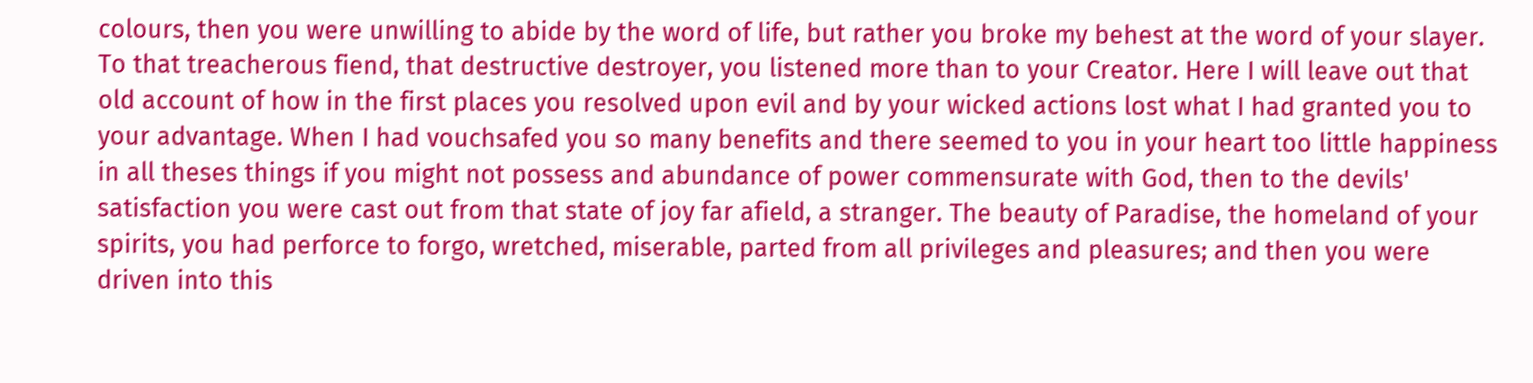colours, then you were unwilling to abide by the word of life, but rather you broke my behest at the word of your slayer. To that treacherous fiend, that destructive destroyer, you listened more than to your Creator. Here I will leave out that old account of how in the first places you resolved upon evil and by your wicked actions lost what I had granted you to your advantage. When I had vouchsafed you so many benefits and there seemed to you in your heart too little happiness in all theses things if you might not possess and abundance of power commensurate with God, then to the devils' satisfaction you were cast out from that state of joy far afield, a stranger. The beauty of Paradise, the homeland of your spirits, you had perforce to forgo, wretched, miserable, parted from all privileges and pleasures; and then you were driven into this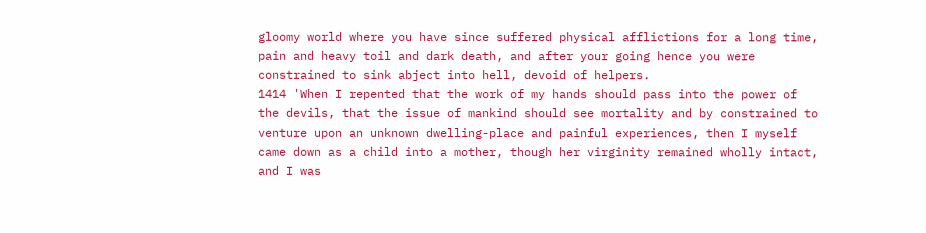gloomy world where you have since suffered physical afflictions for a long time, pain and heavy toil and dark death, and after your going hence you were constrained to sink abject into hell, devoid of helpers.
1414 'When I repented that the work of my hands should pass into the power of the devils, that the issue of mankind should see mortality and by constrained to venture upon an unknown dwelling-place and painful experiences, then I myself came down as a child into a mother, though her virginity remained wholly intact, and I was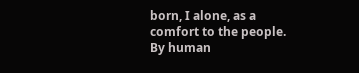born, I alone, as a comfort to the people. By human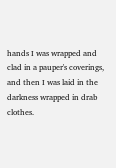hands I was wrapped and clad in a pauper's coverings, and then I was laid in the darkness wrapped in drab clothes.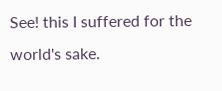See! this I suffered for the world's sake.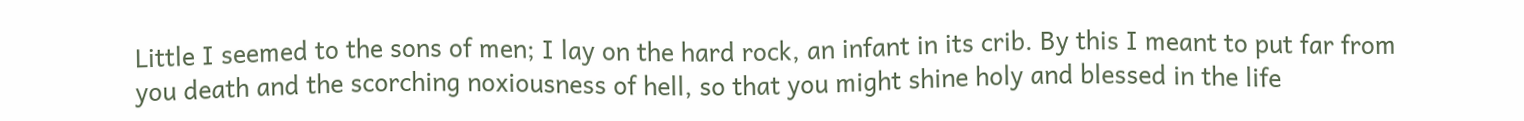Little I seemed to the sons of men; I lay on the hard rock, an infant in its crib. By this I meant to put far from you death and the scorching noxiousness of hell, so that you might shine holy and blessed in the life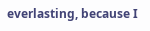everlasting, because I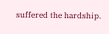suffered the hardship.